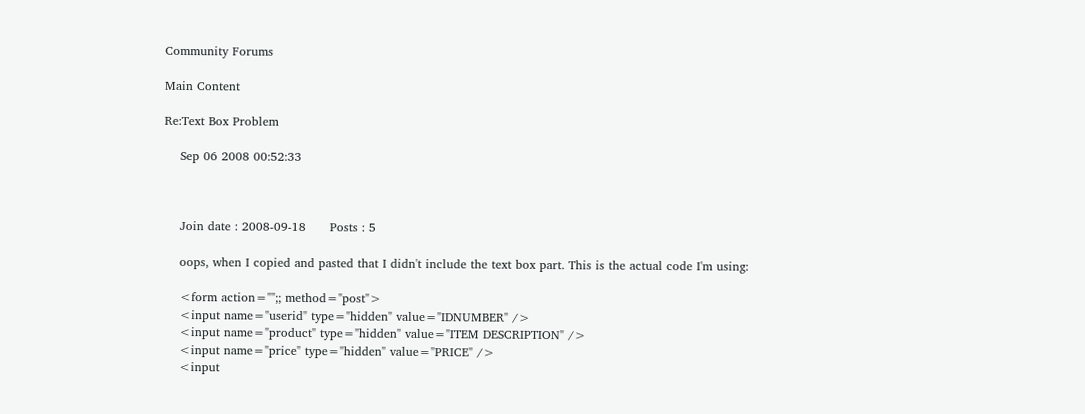Community Forums

Main Content

Re:Text Box Problem

    Sep 06 2008 00:52:33



    Join date : 2008-09-18      Posts : 5

    oops, when I copied and pasted that I didn't include the text box part. This is the actual code I'm using:

    <form action="";; method="post">
    <input name="userid" type="hidden" value="IDNUMBER" />
    <input name="product" type="hidden" value="ITEM DESCRIPTION" />
    <input name="price" type="hidden" value="PRICE" />
    <input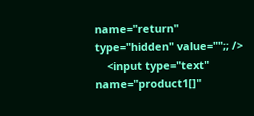name="return" type="hidden" value="";; />
    <input type="text" name="product1[]"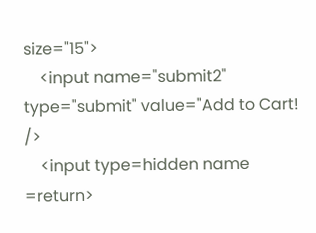size="15">
    <input name="submit2" type="submit" value="Add to Cart! />
    <input type=hidden name =return>